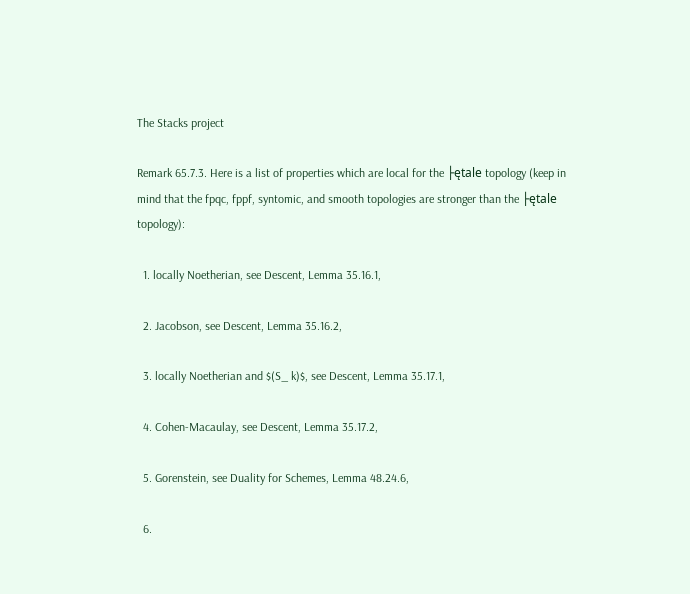The Stacks project

Remark 65.7.3. Here is a list of properties which are local for the ├ętale topology (keep in mind that the fpqc, fppf, syntomic, and smooth topologies are stronger than the ├ętale topology):

  1. locally Noetherian, see Descent, Lemma 35.16.1,

  2. Jacobson, see Descent, Lemma 35.16.2,

  3. locally Noetherian and $(S_ k)$, see Descent, Lemma 35.17.1,

  4. Cohen-Macaulay, see Descent, Lemma 35.17.2,

  5. Gorenstein, see Duality for Schemes, Lemma 48.24.6,

  6.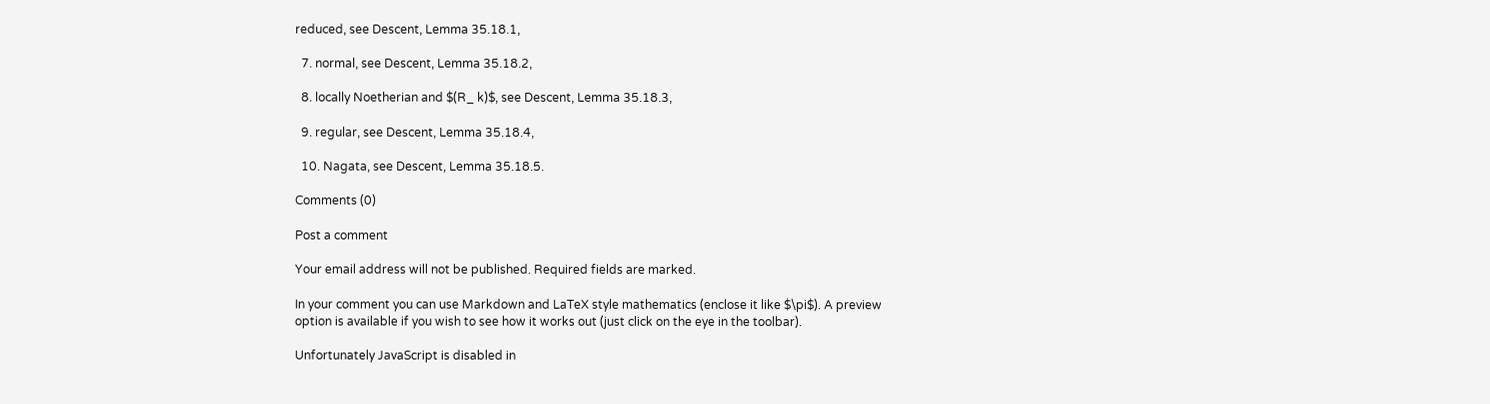reduced, see Descent, Lemma 35.18.1,

  7. normal, see Descent, Lemma 35.18.2,

  8. locally Noetherian and $(R_ k)$, see Descent, Lemma 35.18.3,

  9. regular, see Descent, Lemma 35.18.4,

  10. Nagata, see Descent, Lemma 35.18.5.

Comments (0)

Post a comment

Your email address will not be published. Required fields are marked.

In your comment you can use Markdown and LaTeX style mathematics (enclose it like $\pi$). A preview option is available if you wish to see how it works out (just click on the eye in the toolbar).

Unfortunately JavaScript is disabled in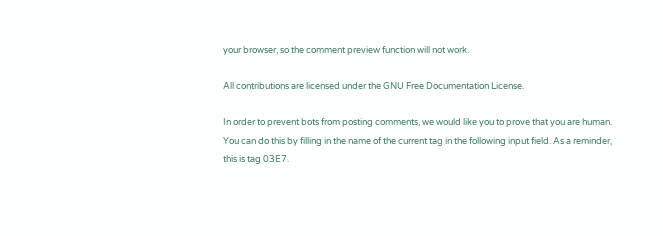your browser, so the comment preview function will not work.

All contributions are licensed under the GNU Free Documentation License.

In order to prevent bots from posting comments, we would like you to prove that you are human. You can do this by filling in the name of the current tag in the following input field. As a reminder, this is tag 03E7.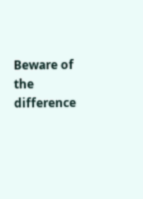Beware of the difference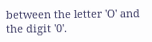between the letter 'O' and the digit '0'.